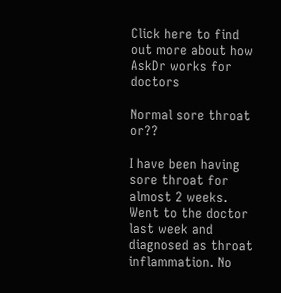Click here to find out more about how AskDr works for doctors

Normal sore throat or??

I have been having sore throat for almost 2 weeks. Went to the doctor last week and diagnosed as throat inflammation. No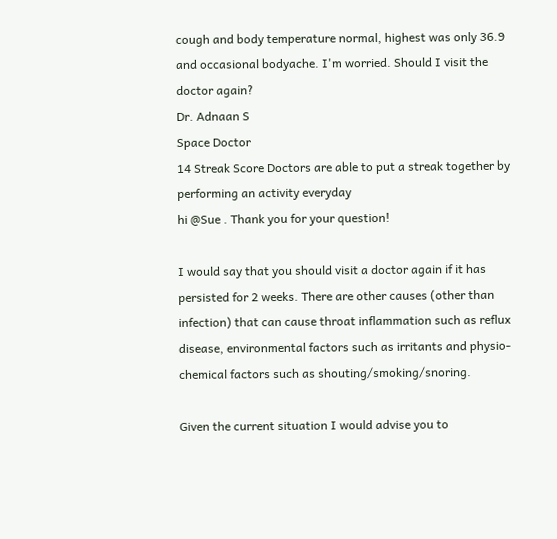cough and body temperature normal, highest was only 36.9 and occasional bodyache. I'm worried. Should I visit the doctor again?
Dr. Adnaan S
Space Doctor
14 Streak Score Doctors are able to put a streak together by performing an activity everyday
hi @Sue . Thank you for your question!

I would say that you should visit a doctor again if it has persisted for 2 weeks. There are other causes (other than infection) that can cause throat inflammation such as reflux disease, environmental factors such as irritants and physio-chemical factors such as shouting/smoking/snoring.

Given the current situation I would advise you to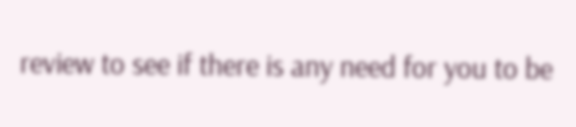review to see if there is any need for you to be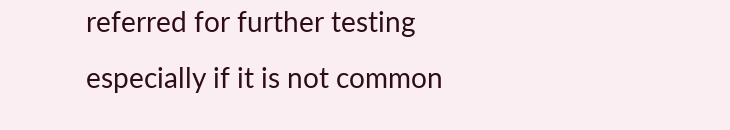referred for further testing especially if it is not common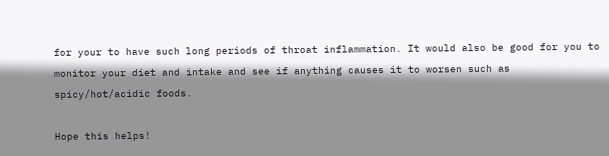for your to have such long periods of throat inflammation. It would also be good for you to monitor your diet and intake and see if anything causes it to worsen such as spicy/hot/acidic foods.

Hope this helps!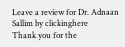Leave a review for Dr. Adnaan Sallim by clickinghere
Thank you for the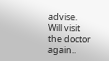advise. Will visit the doctor again..